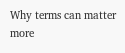Why terms can matter more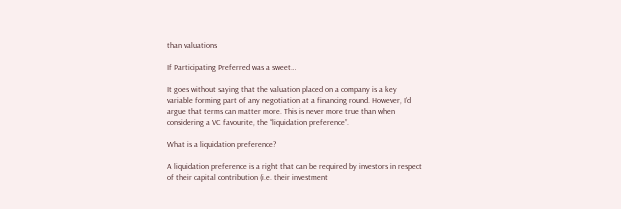than valuations

If Participating Preferred was a sweet…

It goes without saying that the valuation placed on a company is a key variable forming part of any negotiation at a financing round. However, I’d argue that terms can matter more. This is never more true than when considering a VC favourite, the “liquidation preference”.

What is a liquidation preference?

A liquidation preference is a right that can be required by investors in respect of their capital contribution (i.e. their investment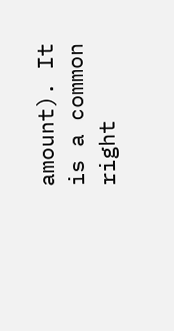amount). It is a common right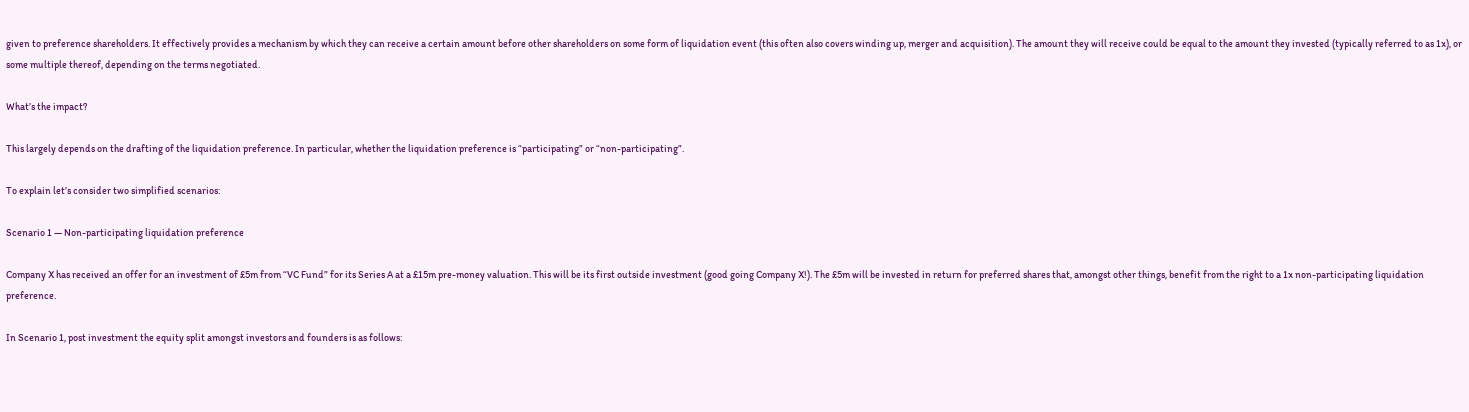given to preference shareholders. It effectively provides a mechanism by which they can receive a certain amount before other shareholders on some form of liquidation event (this often also covers winding up, merger and acquisition). The amount they will receive could be equal to the amount they invested (typically referred to as 1x), or some multiple thereof, depending on the terms negotiated.

What’s the impact?

This largely depends on the drafting of the liquidation preference. In particular, whether the liquidation preference is “participating” or “non-participating”.

To explain let’s consider two simplified scenarios:

Scenario 1 — Non-participating liquidation preference

Company X has received an offer for an investment of £5m from “VC Fund” for its Series A at a £15m pre-money valuation. This will be its first outside investment (good going Company X!). The £5m will be invested in return for preferred shares that, amongst other things, benefit from the right to a 1x non-participating liquidation preference.

In Scenario 1, post investment the equity split amongst investors and founders is as follows: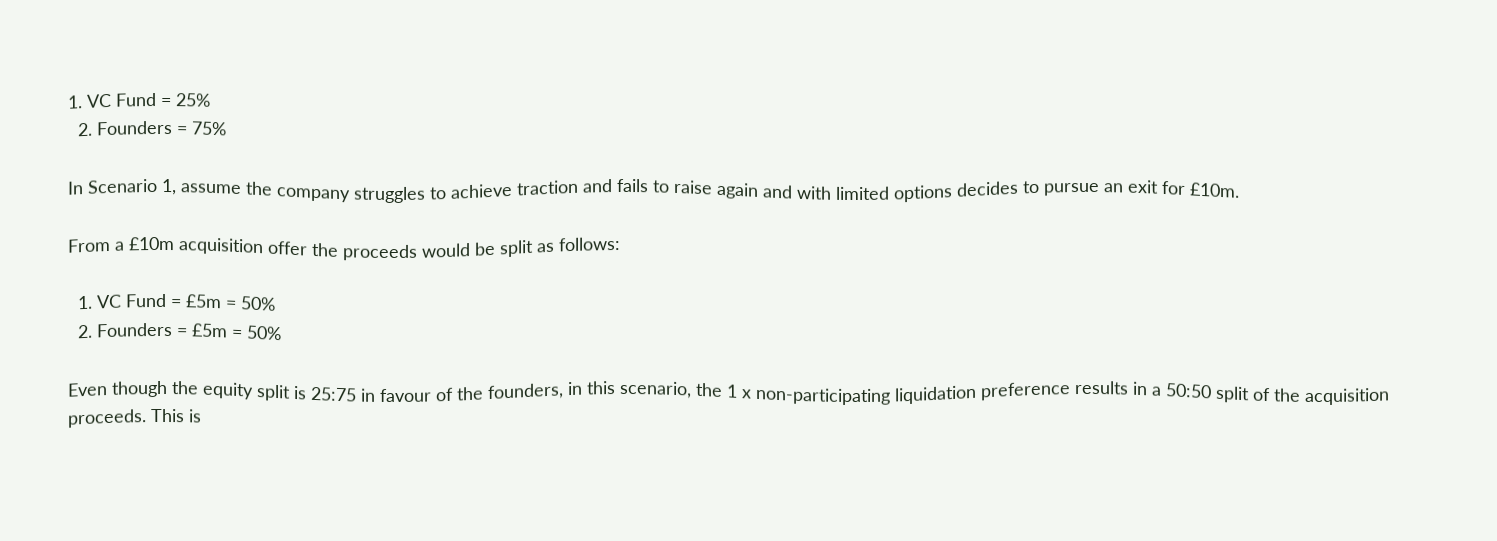1. VC Fund = 25%
  2. Founders = 75%

In Scenario 1, assume the company struggles to achieve traction and fails to raise again and with limited options decides to pursue an exit for £10m.

From a £10m acquisition offer the proceeds would be split as follows:

  1. VC Fund = £5m = 50%
  2. Founders = £5m = 50%

Even though the equity split is 25:75 in favour of the founders, in this scenario, the 1 x non-participating liquidation preference results in a 50:50 split of the acquisition proceeds. This is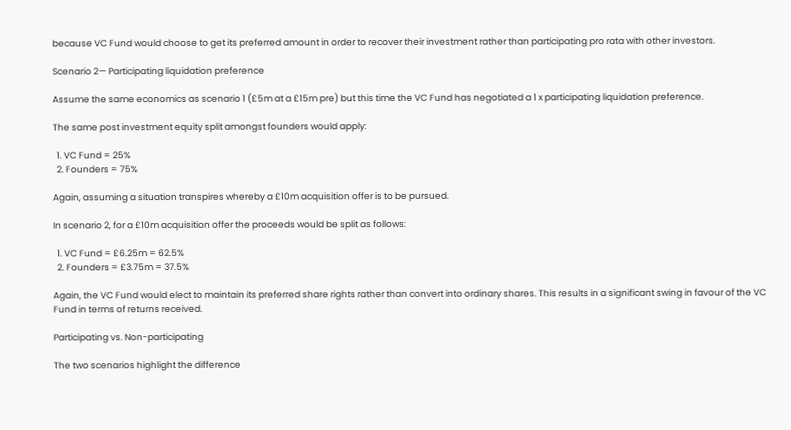because VC Fund would choose to get its preferred amount in order to recover their investment rather than participating pro rata with other investors.

Scenario 2— Participating liquidation preference

Assume the same economics as scenario 1 (£5m at a £15m pre) but this time the VC Fund has negotiated a 1 x participating liquidation preference.

The same post investment equity split amongst founders would apply:

  1. VC Fund = 25%
  2. Founders = 75%

Again, assuming a situation transpires whereby a £10m acquisition offer is to be pursued.

In scenario 2, for a £10m acquisition offer the proceeds would be split as follows:

  1. VC Fund = £6.25m = 62.5%
  2. Founders = £3.75m = 37.5%

Again, the VC Fund would elect to maintain its preferred share rights rather than convert into ordinary shares. This results in a significant swing in favour of the VC Fund in terms of returns received.

Participating vs. Non-participating

The two scenarios highlight the difference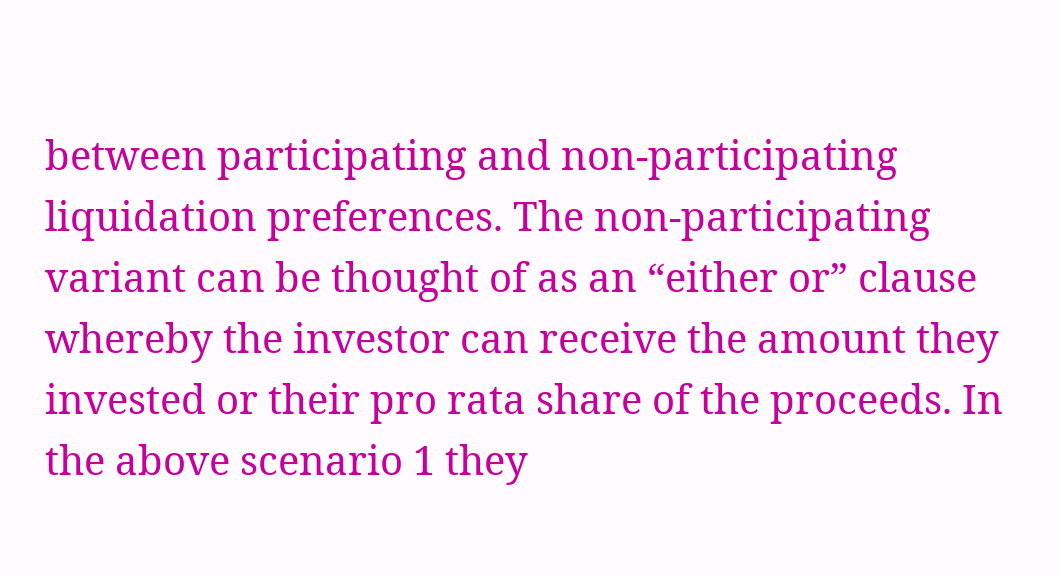between participating and non-participating liquidation preferences. The non-participating variant can be thought of as an “either or” clause whereby the investor can receive the amount they invested or their pro rata share of the proceeds. In the above scenario 1 they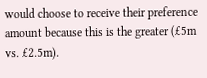would choose to receive their preference amount because this is the greater (£5m vs. £2.5m).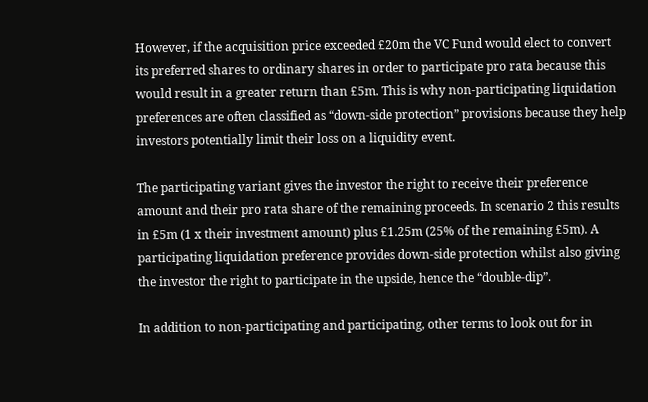However, if the acquisition price exceeded £20m the VC Fund would elect to convert its preferred shares to ordinary shares in order to participate pro rata because this would result in a greater return than £5m. This is why non-participating liquidation preferences are often classified as “down-side protection” provisions because they help investors potentially limit their loss on a liquidity event.

The participating variant gives the investor the right to receive their preference amount and their pro rata share of the remaining proceeds. In scenario 2 this results in £5m (1 x their investment amount) plus £1.25m (25% of the remaining £5m). A participating liquidation preference provides down-side protection whilst also giving the investor the right to participate in the upside, hence the “double-dip”.

In addition to non-participating and participating, other terms to look out for in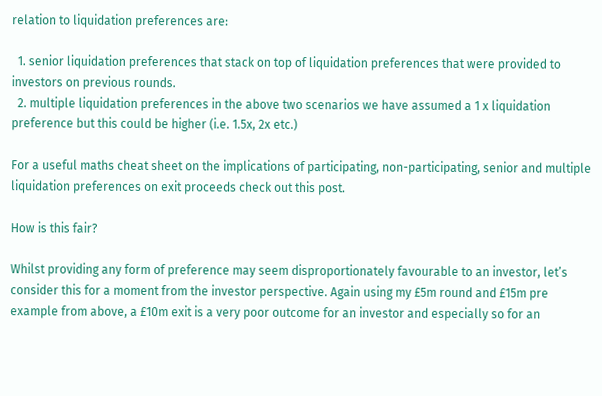relation to liquidation preferences are:

  1. senior liquidation preferences that stack on top of liquidation preferences that were provided to investors on previous rounds.
  2. multiple liquidation preferences in the above two scenarios we have assumed a 1 x liquidation preference but this could be higher (i.e. 1.5x, 2x etc.)

For a useful maths cheat sheet on the implications of participating, non-participating, senior and multiple liquidation preferences on exit proceeds check out this post.

How is this fair?

Whilst providing any form of preference may seem disproportionately favourable to an investor, let’s consider this for a moment from the investor perspective. Again using my £5m round and £15m pre example from above, a £10m exit is a very poor outcome for an investor and especially so for an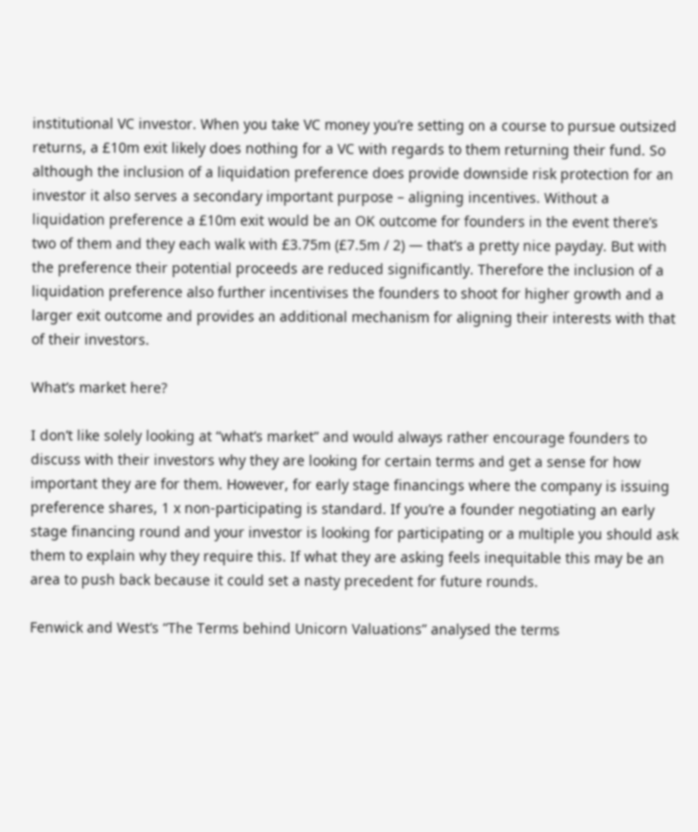institutional VC investor. When you take VC money you’re setting on a course to pursue outsized returns, a £10m exit likely does nothing for a VC with regards to them returning their fund. So although the inclusion of a liquidation preference does provide downside risk protection for an investor it also serves a secondary important purpose – aligning incentives. Without a liquidation preference a £10m exit would be an OK outcome for founders in the event there’s two of them and they each walk with £3.75m (£7.5m / 2) — that’s a pretty nice payday. But with the preference their potential proceeds are reduced significantly. Therefore the inclusion of a liquidation preference also further incentivises the founders to shoot for higher growth and a larger exit outcome and provides an additional mechanism for aligning their interests with that of their investors.

What’s market here?

I don’t like solely looking at “what’s market” and would always rather encourage founders to discuss with their investors why they are looking for certain terms and get a sense for how important they are for them. However, for early stage financings where the company is issuing preference shares, 1 x non-participating is standard. If you’re a founder negotiating an early stage financing round and your investor is looking for participating or a multiple you should ask them to explain why they require this. If what they are asking feels inequitable this may be an area to push back because it could set a nasty precedent for future rounds.

Fenwick and West’s “The Terms behind Unicorn Valuations” analysed the terms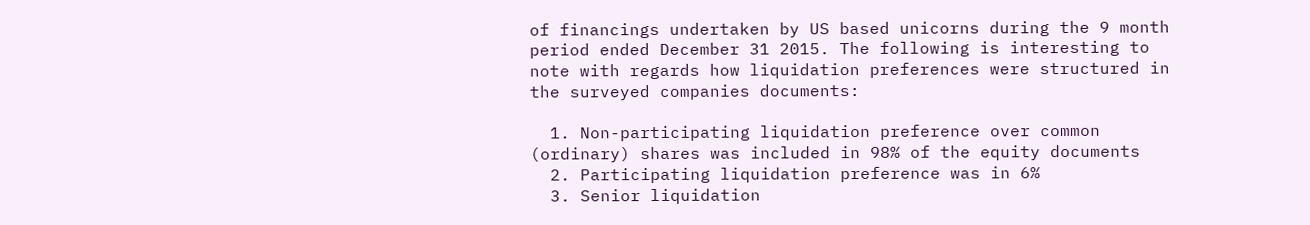of financings undertaken by US based unicorns during the 9 month period ended December 31 2015. The following is interesting to note with regards how liquidation preferences were structured in the surveyed companies documents:

  1. Non-participating liquidation preference over common (ordinary) shares was included in 98% of the equity documents
  2. Participating liquidation preference was in 6%
  3. Senior liquidation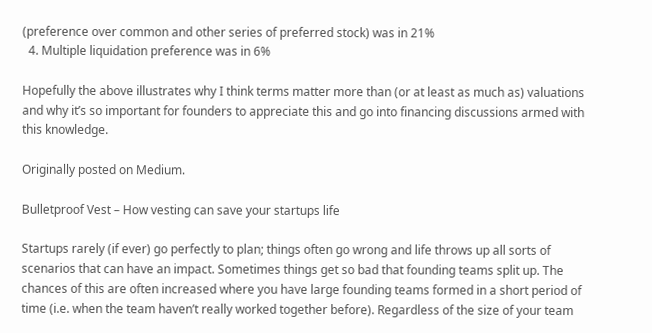(preference over common and other series of preferred stock) was in 21%
  4. Multiple liquidation preference was in 6%

Hopefully the above illustrates why I think terms matter more than (or at least as much as) valuations and why it’s so important for founders to appreciate this and go into financing discussions armed with this knowledge.

Originally posted on Medium.

Bulletproof Vest – How vesting can save your startups life

Startups rarely (if ever) go perfectly to plan; things often go wrong and life throws up all sorts of scenarios that can have an impact. Sometimes things get so bad that founding teams split up. The chances of this are often increased where you have large founding teams formed in a short period of time (i.e. when the team haven’t really worked together before). Regardless of the size of your team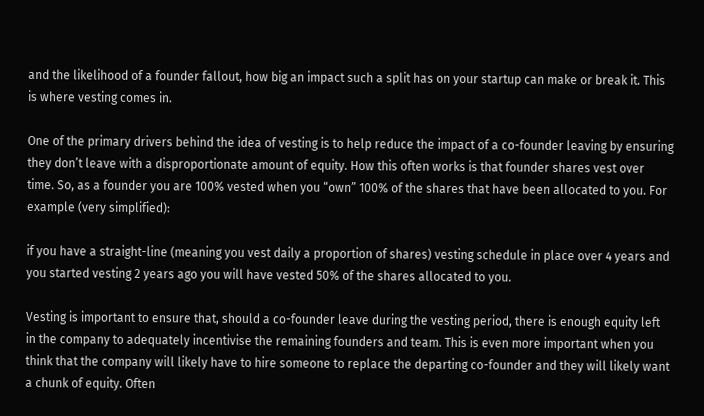and the likelihood of a founder fallout, how big an impact such a split has on your startup can make or break it. This is where vesting comes in.

One of the primary drivers behind the idea of vesting is to help reduce the impact of a co-founder leaving by ensuring they don’t leave with a disproportionate amount of equity. How this often works is that founder shares vest over time. So, as a founder you are 100% vested when you “own” 100% of the shares that have been allocated to you. For example (very simplified):

if you have a straight-line (meaning you vest daily a proportion of shares) vesting schedule in place over 4 years and you started vesting 2 years ago you will have vested 50% of the shares allocated to you.

Vesting is important to ensure that, should a co-founder leave during the vesting period, there is enough equity left in the company to adequately incentivise the remaining founders and team. This is even more important when you think that the company will likely have to hire someone to replace the departing co-founder and they will likely want a chunk of equity. Often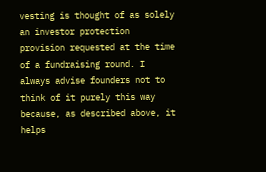vesting is thought of as solely an investor protection provision requested at the time of a fundraising round. I always advise founders not to think of it purely this way because, as described above, it helps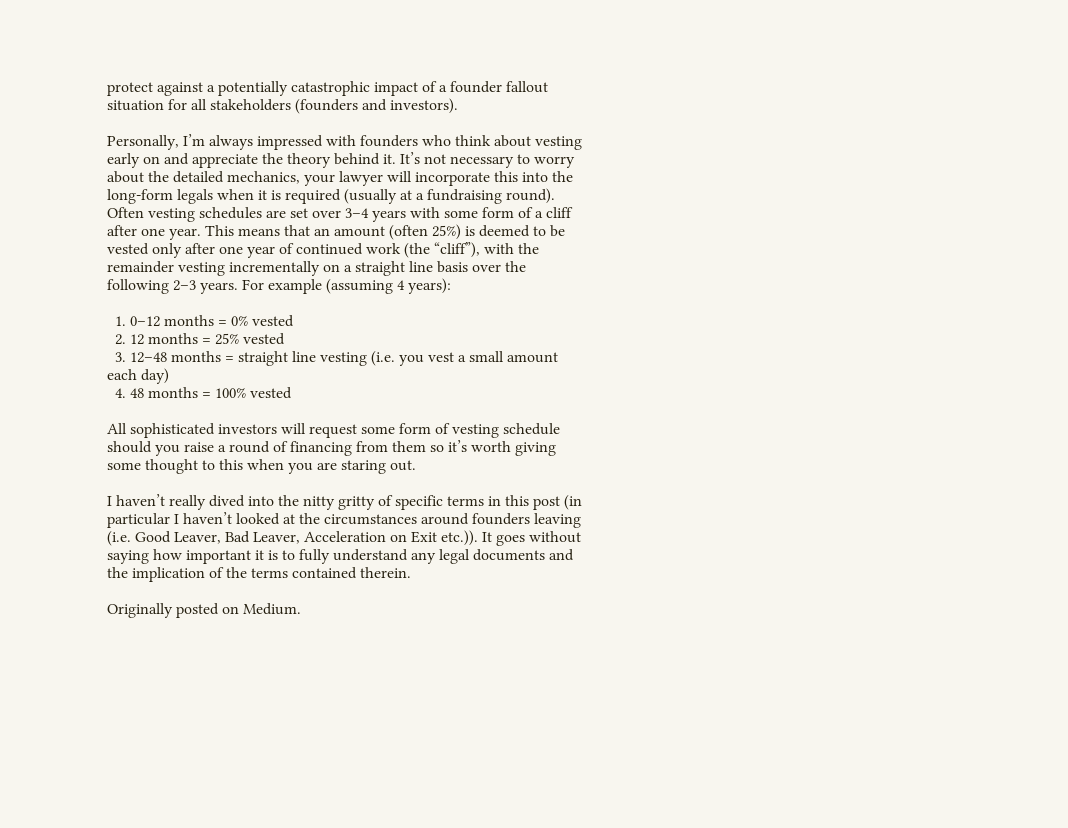protect against a potentially catastrophic impact of a founder fallout situation for all stakeholders (founders and investors).

Personally, I’m always impressed with founders who think about vesting early on and appreciate the theory behind it. It’s not necessary to worry about the detailed mechanics, your lawyer will incorporate this into the long-form legals when it is required (usually at a fundraising round). Often vesting schedules are set over 3–4 years with some form of a cliff after one year. This means that an amount (often 25%) is deemed to be vested only after one year of continued work (the “cliff”), with the remainder vesting incrementally on a straight line basis over the following 2–3 years. For example (assuming 4 years):

  1. 0–12 months = 0% vested
  2. 12 months = 25% vested
  3. 12–48 months = straight line vesting (i.e. you vest a small amount each day)
  4. 48 months = 100% vested

All sophisticated investors will request some form of vesting schedule should you raise a round of financing from them so it’s worth giving some thought to this when you are staring out.

I haven’t really dived into the nitty gritty of specific terms in this post (in particular I haven’t looked at the circumstances around founders leaving (i.e. Good Leaver, Bad Leaver, Acceleration on Exit etc.)). It goes without saying how important it is to fully understand any legal documents and the implication of the terms contained therein.

Originally posted on Medium.